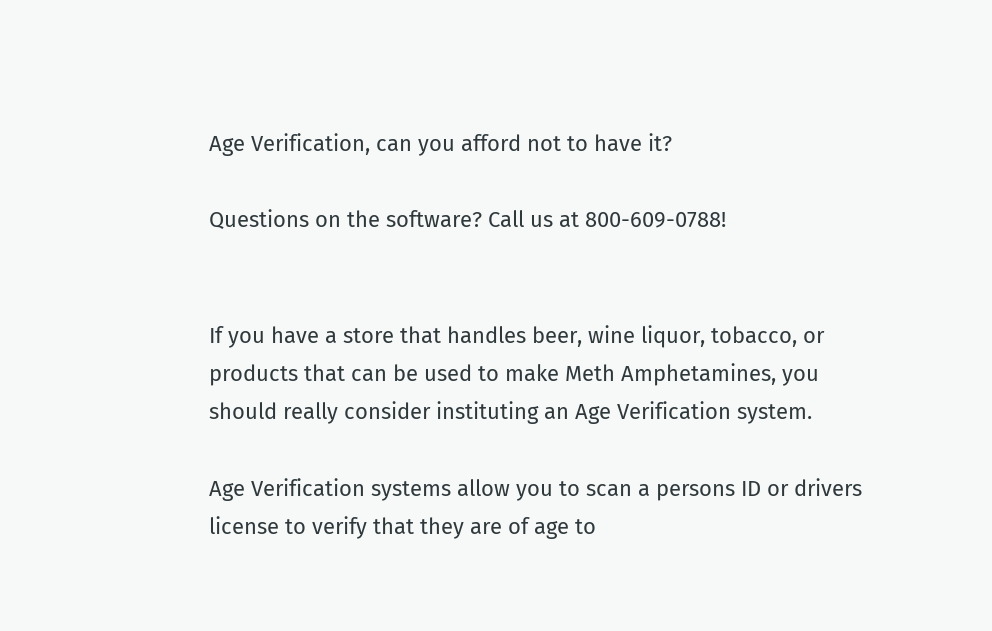Age Verification, can you afford not to have it?

Questions on the software? Call us at 800-609-0788!


If you have a store that handles beer, wine liquor, tobacco, or products that can be used to make Meth Amphetamines, you should really consider instituting an Age Verification system.

Age Verification systems allow you to scan a persons ID or drivers license to verify that they are of age to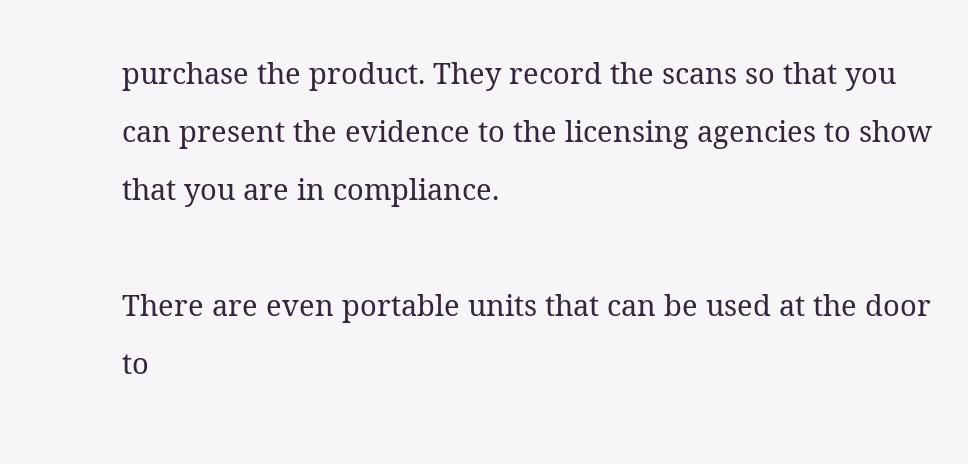purchase the product. They record the scans so that you can present the evidence to the licensing agencies to show that you are in compliance.

There are even portable units that can be used at the door to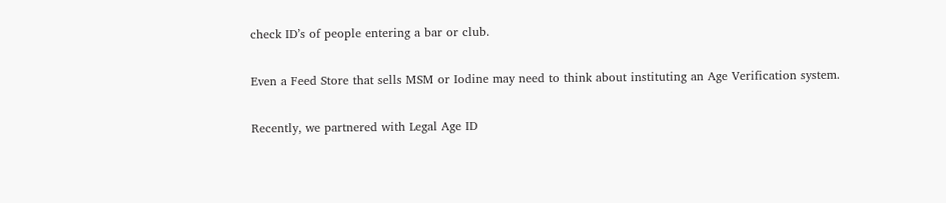check ID’s of people entering a bar or club.

Even a Feed Store that sells MSM or Iodine may need to think about instituting an Age Verification system.

Recently, we partnered with Legal Age ID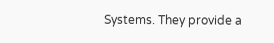Systems. They provide a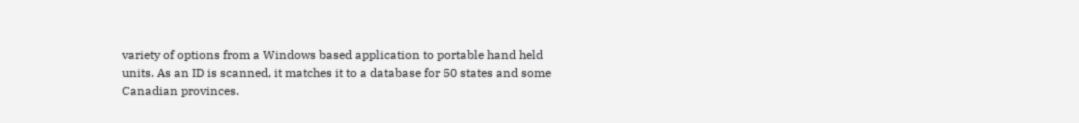variety of options from a Windows based application to portable hand held units. As an ID is scanned, it matches it to a database for 50 states and some Canadian provinces.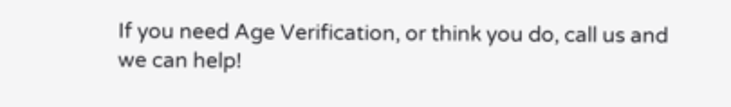If you need Age Verification, or think you do, call us and we can help!